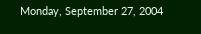Monday, September 27, 2004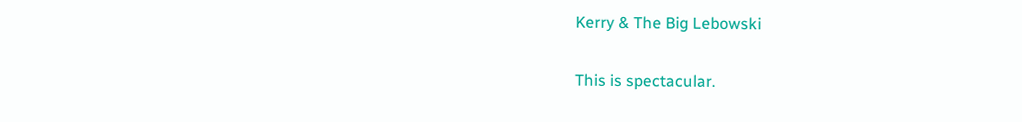Kerry & The Big Lebowski

This is spectacular.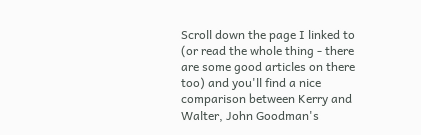Scroll down the page I linked to (or read the whole thing - there are some good articles on there too) and you'll find a nice comparison between Kerry and Walter, John Goodman's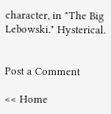character, in "The Big Lebowski." Hysterical.


Post a Comment

<< Home